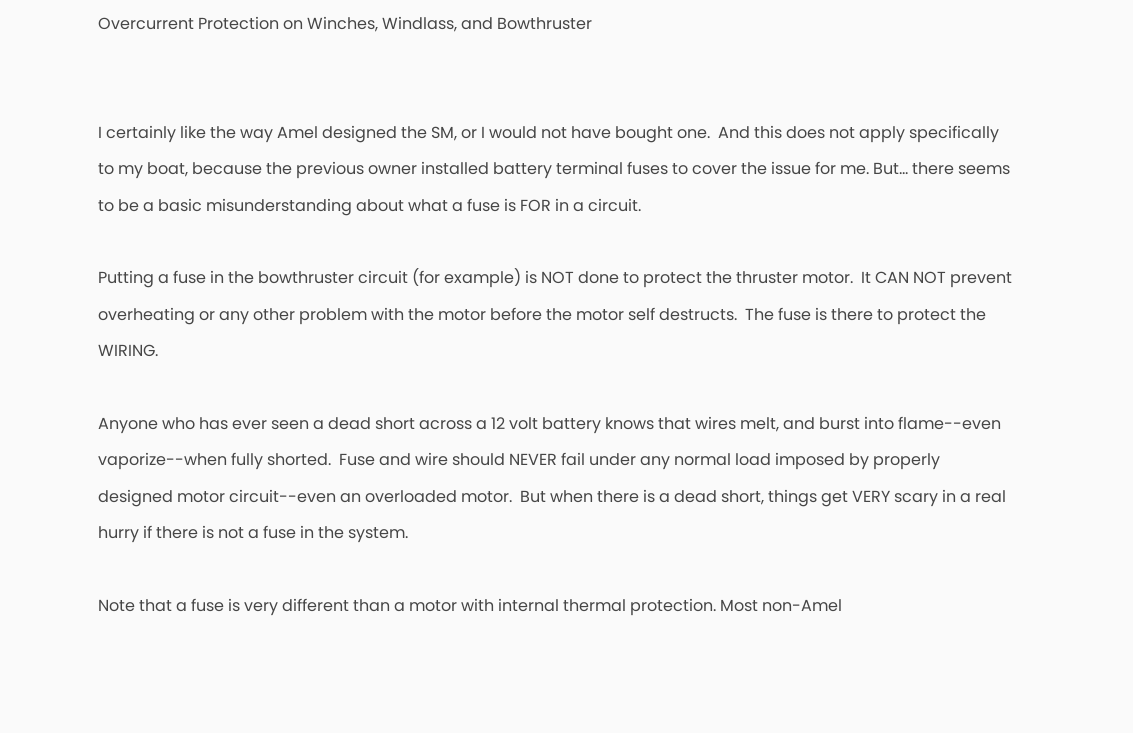Overcurrent Protection on Winches, Windlass, and Bowthruster


I certainly like the way Amel designed the SM, or I would not have bought one.  And this does not apply specifically to my boat, because the previous owner installed battery terminal fuses to cover the issue for me. But... there seems to be a basic misunderstanding about what a fuse is FOR in a circuit.

Putting a fuse in the bowthruster circuit (for example) is NOT done to protect the thruster motor.  It CAN NOT prevent overheating or any other problem with the motor before the motor self destructs.  The fuse is there to protect the WIRING.

Anyone who has ever seen a dead short across a 12 volt battery knows that wires melt, and burst into flame--even vaporize--when fully shorted.  Fuse and wire should NEVER fail under any normal load imposed by properly designed motor circuit--even an overloaded motor.  But when there is a dead short, things get VERY scary in a real hurry if there is not a fuse in the system.

Note that a fuse is very different than a motor with internal thermal protection. Most non-Amel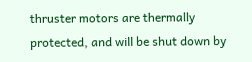thruster motors are thermally protected, and will be shut down by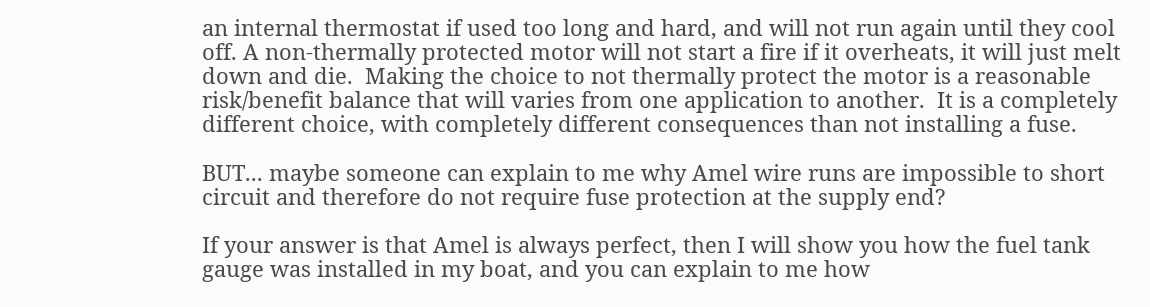an internal thermostat if used too long and hard, and will not run again until they cool off. A non-thermally protected motor will not start a fire if it overheats, it will just melt  down and die.  Making the choice to not thermally protect the motor is a reasonable risk/benefit balance that will varies from one application to another.  It is a completely different choice, with completely different consequences than not installing a fuse.

BUT... maybe someone can explain to me why Amel wire runs are impossible to short circuit and therefore do not require fuse protection at the supply end?

If your answer is that Amel is always perfect, then I will show you how the fuel tank gauge was installed in my boat, and you can explain to me how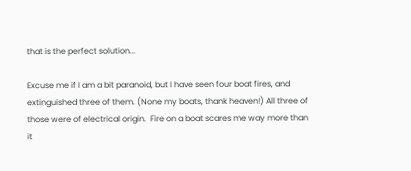that is the perfect solution...

Excuse me if I am a bit paranoid, but I have seen four boat fires, and extinguished three of them. (None my boats, thank heaven!) All three of those were of electrical origin.  Fire on a boat scares me way more than it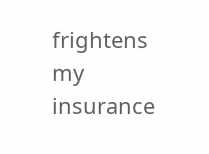frightens my insurance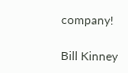company!

Bill Kinney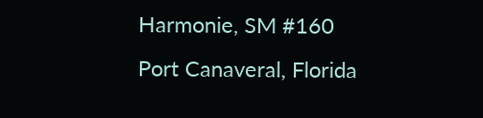Harmonie, SM #160
Port Canaveral, Florida